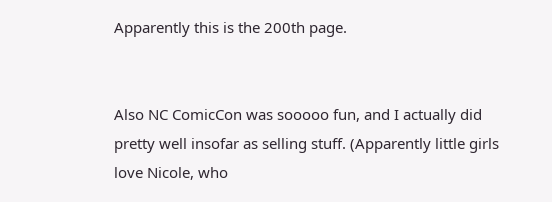Apparently this is the 200th page.


Also NC ComicCon was sooooo fun, and I actually did pretty well insofar as selling stuff. (Apparently little girls love Nicole, who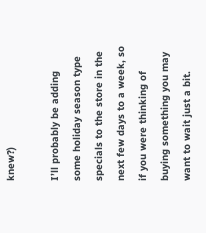knew?)

I’ll probably be adding some holiday season type specials to the store in the next few days to a week, so if you were thinking of buying something you may want to wait just a bit.